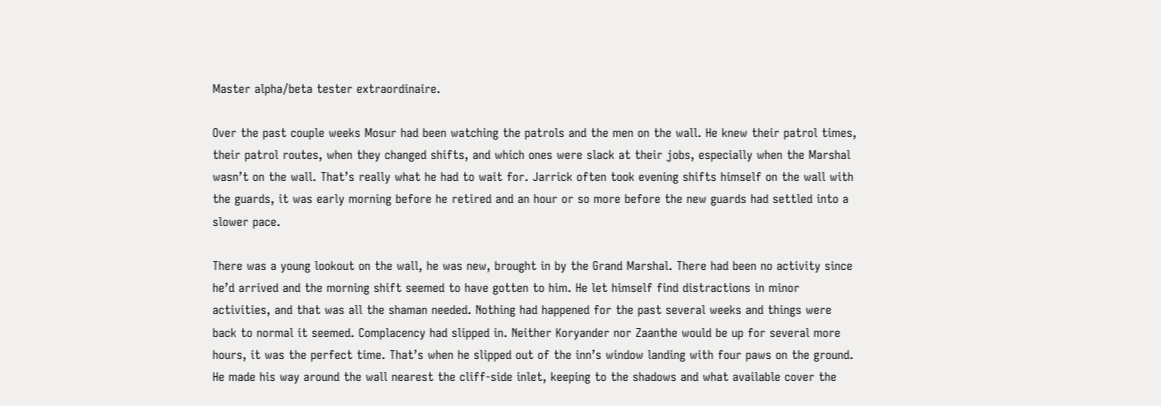Master alpha/beta tester extraordinaire.

Over the past couple weeks Mosur had been watching the patrols and the men on the wall. He knew their patrol times, their patrol routes, when they changed shifts, and which ones were slack at their jobs, especially when the Marshal wasn’t on the wall. That’s really what he had to wait for. Jarrick often took evening shifts himself on the wall with the guards, it was early morning before he retired and an hour or so more before the new guards had settled into a slower pace.

There was a young lookout on the wall, he was new, brought in by the Grand Marshal. There had been no activity since he’d arrived and the morning shift seemed to have gotten to him. He let himself find distractions in minor activities, and that was all the shaman needed. Nothing had happened for the past several weeks and things were back to normal it seemed. Complacency had slipped in. Neither Koryander nor Zaanthe would be up for several more hours, it was the perfect time. That’s when he slipped out of the inn’s window landing with four paws on the ground. He made his way around the wall nearest the cliff-side inlet, keeping to the shadows and what available cover the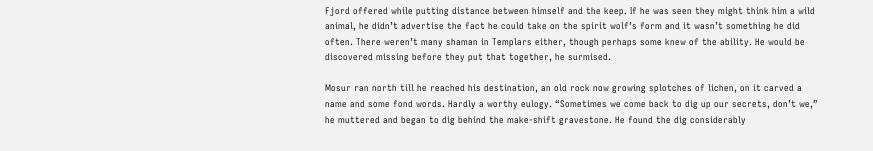Fjord offered while putting distance between himself and the keep. If he was seen they might think him a wild animal, he didn’t advertise the fact he could take on the spirit wolf’s form and it wasn’t something he did often. There weren’t many shaman in Templars either, though perhaps some knew of the ability. He would be discovered missing before they put that together, he surmised.

Mosur ran north till he reached his destination, an old rock now growing splotches of lichen, on it carved a name and some fond words. Hardly a worthy eulogy. “Sometimes we come back to dig up our secrets, don’t we,” he muttered and began to dig behind the make-shift gravestone. He found the dig considerably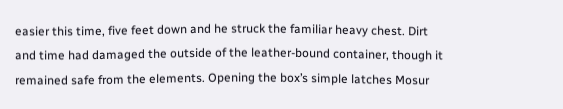easier this time, five feet down and he struck the familiar heavy chest. Dirt and time had damaged the outside of the leather-bound container, though it remained safe from the elements. Opening the box’s simple latches Mosur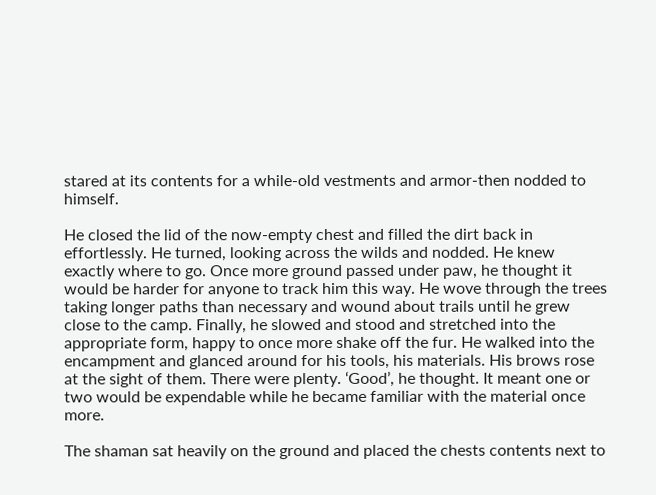stared at its contents for a while-old vestments and armor-then nodded to himself.

He closed the lid of the now-empty chest and filled the dirt back in effortlessly. He turned, looking across the wilds and nodded. He knew exactly where to go. Once more ground passed under paw, he thought it would be harder for anyone to track him this way. He wove through the trees taking longer paths than necessary and wound about trails until he grew close to the camp. Finally, he slowed and stood and stretched into the appropriate form, happy to once more shake off the fur. He walked into the encampment and glanced around for his tools, his materials. His brows rose at the sight of them. There were plenty. ‘Good’, he thought. It meant one or two would be expendable while he became familiar with the material once more.

The shaman sat heavily on the ground and placed the chests contents next to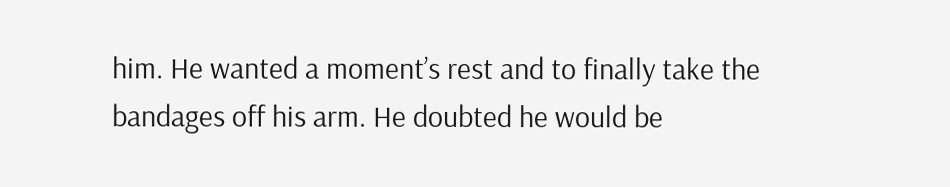him. He wanted a moment’s rest and to finally take the bandages off his arm. He doubted he would be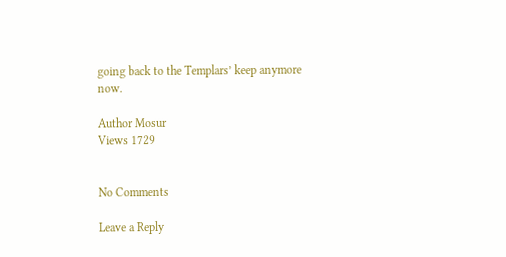going back to the Templars’ keep anymore now.

Author Mosur
Views 1729


No Comments

Leave a Reply